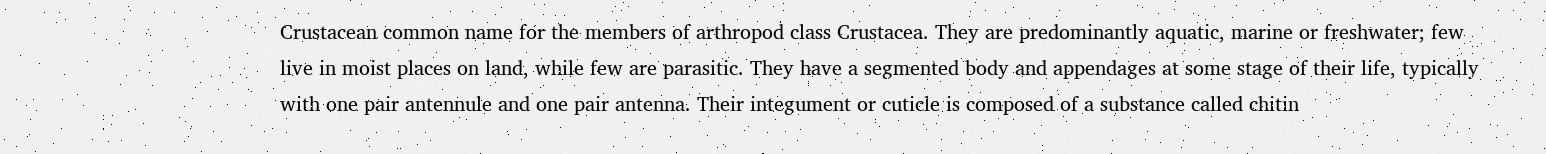Crustacean common name for the members of arthropod class Crustacea. They are predominantly aquatic, marine or freshwater; few live in moist places on land, while few are parasitic. They have a segmented body and appendages at some stage of their life, typically with one pair antennule and one pair antenna. Their integument or cuticle is composed of a substance called chitin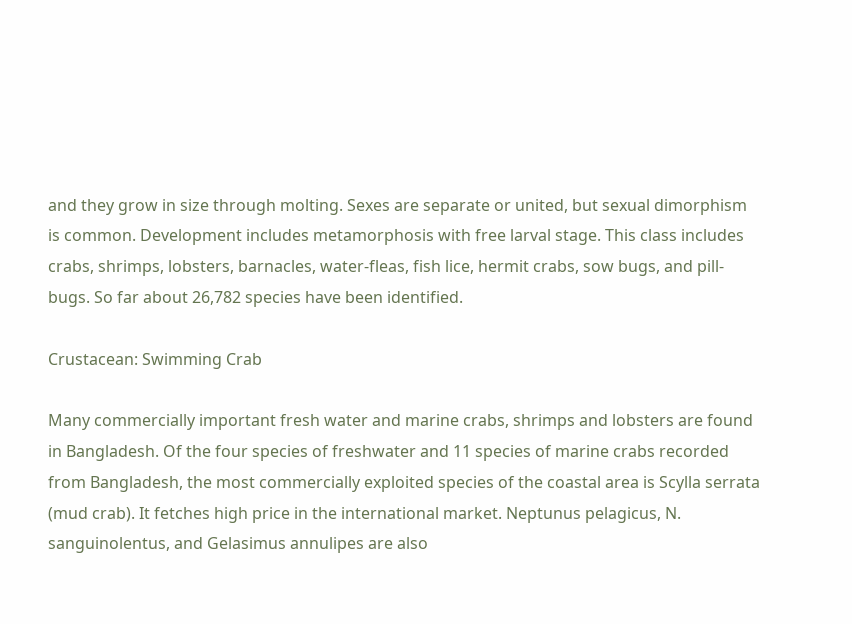and they grow in size through molting. Sexes are separate or united, but sexual dimorphism is common. Development includes metamorphosis with free larval stage. This class includes crabs, shrimps, lobsters, barnacles, water-fleas, fish lice, hermit crabs, sow bugs, and pill-bugs. So far about 26,782 species have been identified.

Crustacean: Swimming Crab

Many commercially important fresh water and marine crabs, shrimps and lobsters are found in Bangladesh. Of the four species of freshwater and 11 species of marine crabs recorded from Bangladesh, the most commercially exploited species of the coastal area is Scylla serrata (mud crab). It fetches high price in the international market. Neptunus pelagicus, N. sanguinolentus, and Gelasimus annulipes are also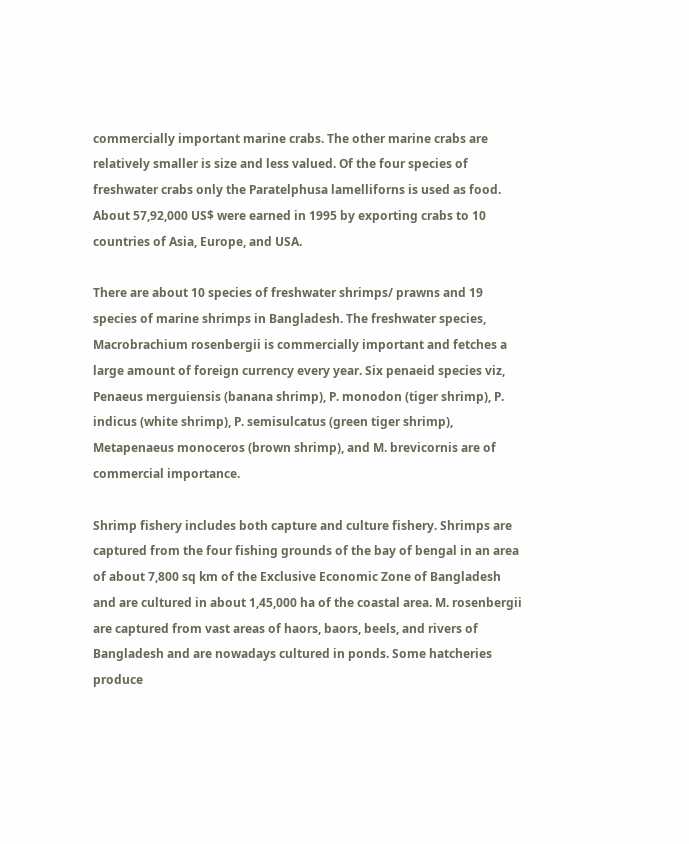commercially important marine crabs. The other marine crabs are relatively smaller is size and less valued. Of the four species of freshwater crabs only the Paratelphusa lamelliforns is used as food. About 57,92,000 US$ were earned in 1995 by exporting crabs to 10 countries of Asia, Europe, and USA.

There are about 10 species of freshwater shrimps/ prawns and 19 species of marine shrimps in Bangladesh. The freshwater species, Macrobrachium rosenbergii is commercially important and fetches a large amount of foreign currency every year. Six penaeid species viz, Penaeus merguiensis (banana shrimp), P. monodon (tiger shrimp), P. indicus (white shrimp), P. semisulcatus (green tiger shrimp), Metapenaeus monoceros (brown shrimp), and M. brevicornis are of commercial importance.

Shrimp fishery includes both capture and culture fishery. Shrimps are captured from the four fishing grounds of the bay of bengal in an area of about 7,800 sq km of the Exclusive Economic Zone of Bangladesh and are cultured in about 1,45,000 ha of the coastal area. M. rosenbergii are captured from vast areas of haors, baors, beels, and rivers of Bangladesh and are nowadays cultured in ponds. Some hatcheries produce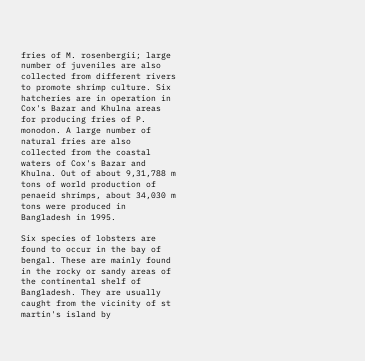fries of M. rosenbergii; large number of juveniles are also collected from different rivers to promote shrimp culture. Six hatcheries are in operation in Cox's Bazar and Khulna areas for producing fries of P. monodon. A large number of natural fries are also collected from the coastal waters of Cox's Bazar and Khulna. Out of about 9,31,788 m tons of world production of penaeid shrimps, about 34,030 m tons were produced in Bangladesh in 1995.

Six species of lobsters are found to occur in the bay of bengal. These are mainly found in the rocky or sandy areas of the continental shelf of Bangladesh. They are usually caught from the vicinity of st martin's island by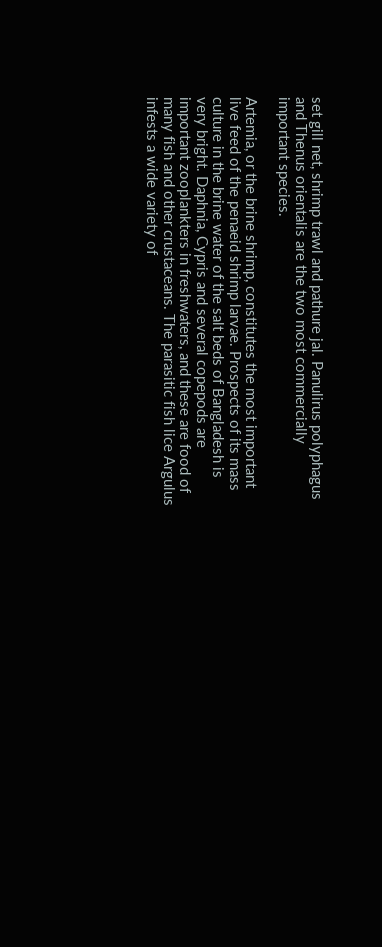set gill net, shrimp trawl and pathure jal. Panulirus polyphagus and Thenus orientalis are the two most commercially important species.

Artemia, or the brine shrimp, constitutes the most important live feed of the penaeid shrimp larvae. Prospects of its mass culture in the brine water of the salt beds of Bangladesh is very bright. Daphnia, Cypris and several copepods are important zooplankters in freshwaters, and these are food of many fish and other crustaceans. The parasitic fish lice Argulus infests a wide variety of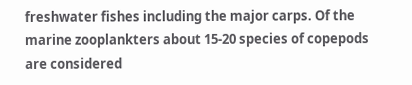freshwater fishes including the major carps. Of the marine zooplankters about 15-20 species of copepods are considered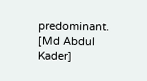predominant. [Md Abdul Kader]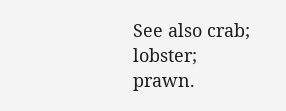See also crab; lobster; prawn.